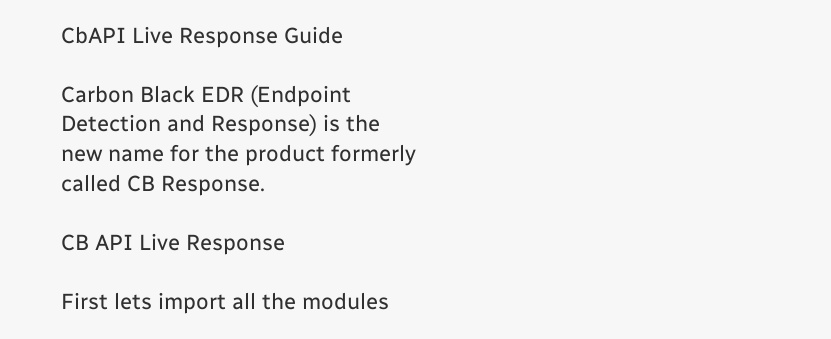CbAPI Live Response Guide

Carbon Black EDR (Endpoint Detection and Response) is the new name for the product formerly called CB Response.

CB API Live Response

First lets import all the modules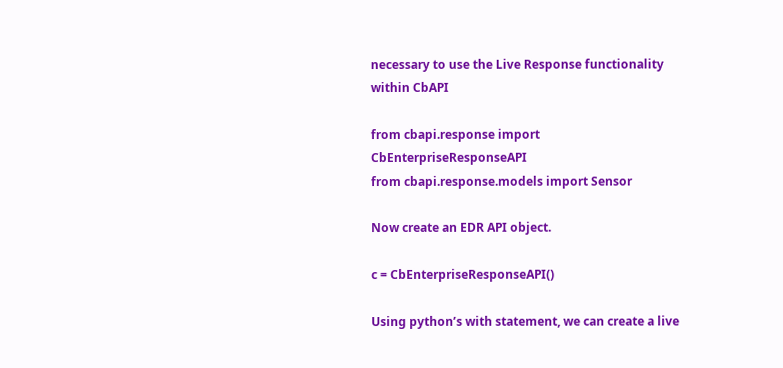necessary to use the Live Response functionality within CbAPI

from cbapi.response import CbEnterpriseResponseAPI
from cbapi.response.models import Sensor

Now create an EDR API object.

c = CbEnterpriseResponseAPI()

Using python’s with statement, we can create a live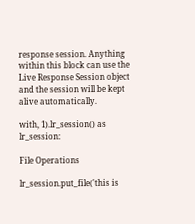response session. Anything within this block can use the Live Response Session object and the session will be kept alive automatically.

with, 1).lr_session() as lr_session:

File Operations

lr_session.put_file('this is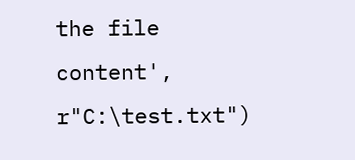the file content', r"C:\test.txt")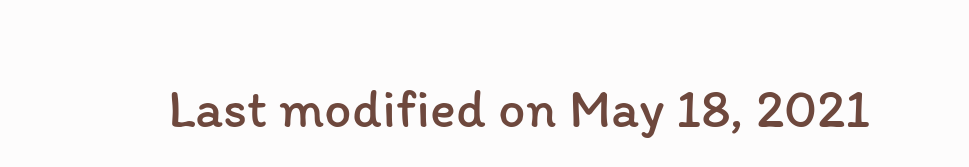Last modified on May 18, 2021